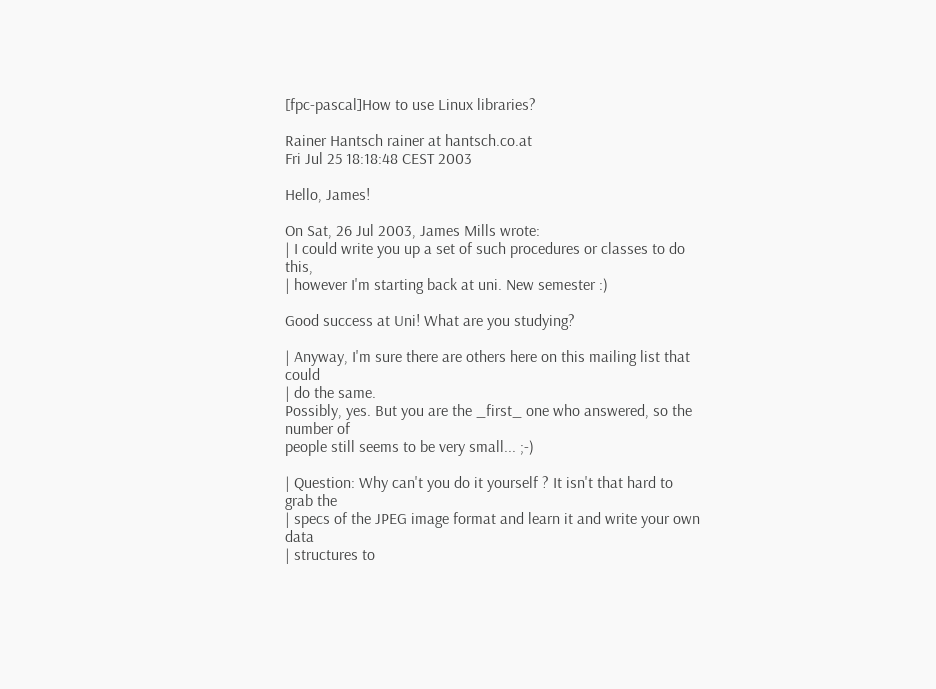[fpc-pascal]How to use Linux libraries?

Rainer Hantsch rainer at hantsch.co.at
Fri Jul 25 18:18:48 CEST 2003

Hello, James!

On Sat, 26 Jul 2003, James Mills wrote:
| I could write you up a set of such procedures or classes to do this,
| however I'm starting back at uni. New semester :)

Good success at Uni! What are you studying?

| Anyway, I'm sure there are others here on this mailing list that could
| do the same.
Possibly, yes. But you are the _first_ one who answered, so the number of
people still seems to be very small... ;-)

| Question: Why can't you do it yourself ? It isn't that hard to grab the
| specs of the JPEG image format and learn it and write your own data
| structures to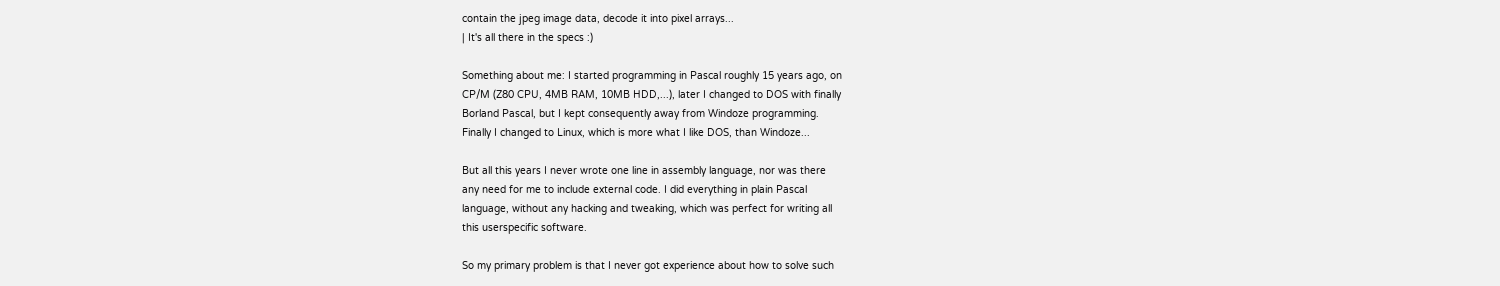contain the jpeg image data, decode it into pixel arrays...
| It's all there in the specs :)

Something about me: I started programming in Pascal roughly 15 years ago, on
CP/M (Z80 CPU, 4MB RAM, 10MB HDD,...), later I changed to DOS with finally
Borland Pascal, but I kept consequently away from Windoze programming.
Finally I changed to Linux, which is more what I like DOS, than Windoze...

But all this years I never wrote one line in assembly language, nor was there
any need for me to include external code. I did everything in plain Pascal
language, without any hacking and tweaking, which was perfect for writing all
this userspecific software.

So my primary problem is that I never got experience about how to solve such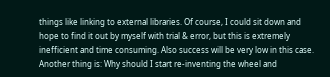things like linking to external libraries. Of course, I could sit down and
hope to find it out by myself with trial & error, but this is extremely
inefficient and time consuming. Also success will be very low in this case.
Another thing is: Why should I start re-inventing the wheel and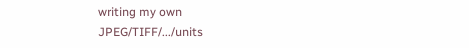writing my own
JPEG/TIFF/.../units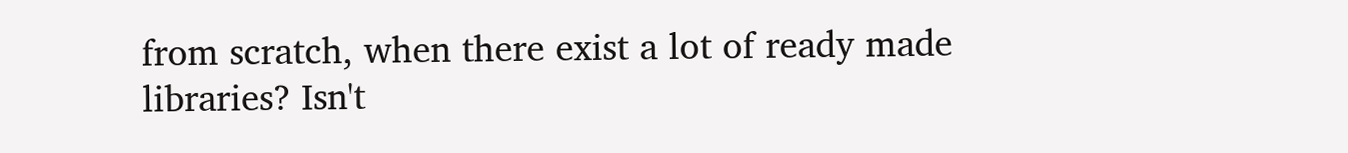from scratch, when there exist a lot of ready made
libraries? Isn't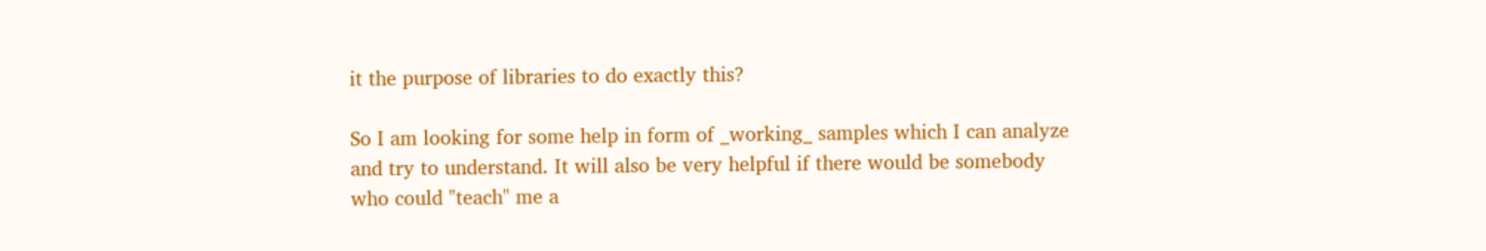it the purpose of libraries to do exactly this?

So I am looking for some help in form of _working_ samples which I can analyze
and try to understand. It will also be very helpful if there would be somebody
who could "teach" me a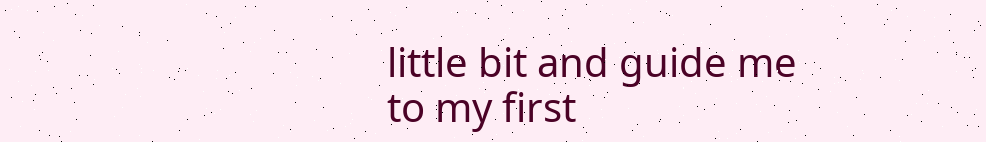little bit and guide me to my first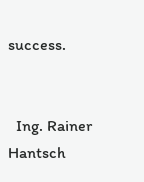success.


  Ing. Rainer Hantsch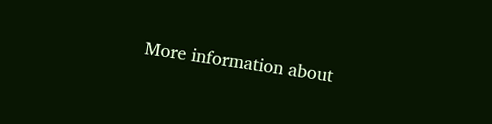More information about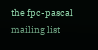the fpc-pascal mailing list